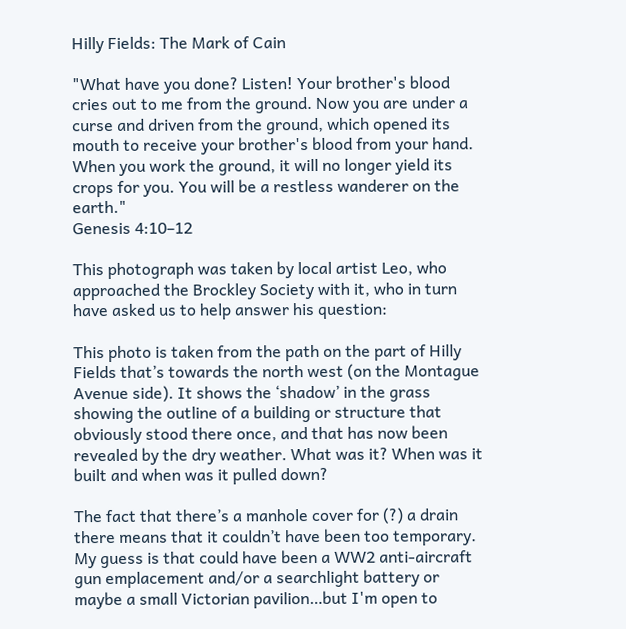Hilly Fields: The Mark of Cain

"What have you done? Listen! Your brother's blood cries out to me from the ground. Now you are under a curse and driven from the ground, which opened its mouth to receive your brother's blood from your hand. When you work the ground, it will no longer yield its crops for you. You will be a restless wanderer on the earth."
Genesis 4:10–12

This photograph was taken by local artist Leo, who approached the Brockley Society with it, who in turn have asked us to help answer his question:

This photo is taken from the path on the part of Hilly Fields that’s towards the north west (on the Montague Avenue side). It shows the ‘shadow’ in the grass showing the outline of a building or structure that obviously stood there once, and that has now been revealed by the dry weather. What was it? When was it built and when was it pulled down?

The fact that there’s a manhole cover for (?) a drain there means that it couldn’t have been too temporary. My guess is that could have been a WW2 anti-aircraft gun emplacement and/or a searchlight battery or maybe a small Victorian pavilion…but I'm open to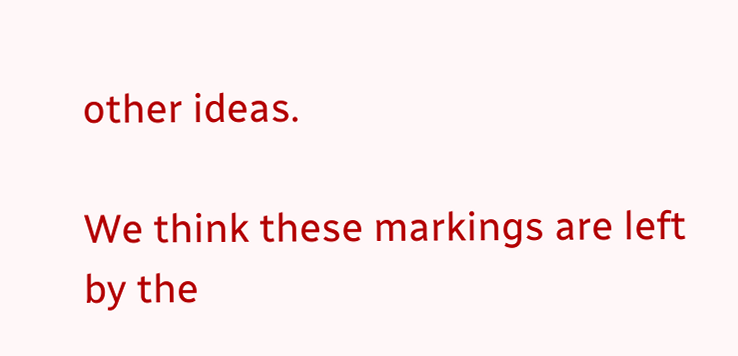other ideas.

We think these markings are left by the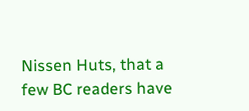Nissen Huts, that a few BC readers have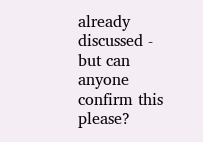already discussed - but can anyone confirm this please?